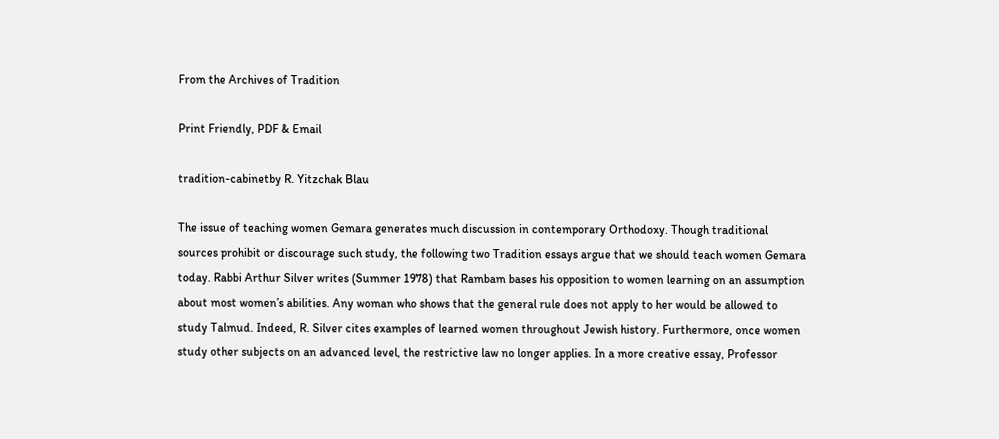From the Archives of Tradition

Print Friendly, PDF & Email

tradition-cabinetby R. Yitzchak Blau

The issue of teaching women Gemara generates much discussion in contemporary Orthodoxy. Though traditional sources prohibit or discourage such study, the following two Tradition essays argue that we should teach women Gemara today. Rabbi Arthur Silver writes (Summer 1978) that Rambam bases his opposition to women learning on an assumption about most women’s abilities. Any woman who shows that the general rule does not apply to her would be allowed to study Talmud. Indeed, R. Silver cites examples of learned women throughout Jewish history. Furthermore, once women study other subjects on an advanced level, the restrictive law no longer applies. In a more creative essay, Professor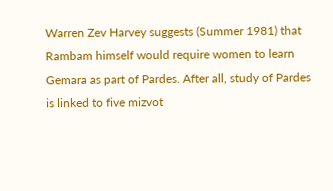Warren Zev Harvey suggests (Summer 1981) that Rambam himself would require women to learn Gemara as part of Pardes. After all, study of Pardes is linked to five mizvot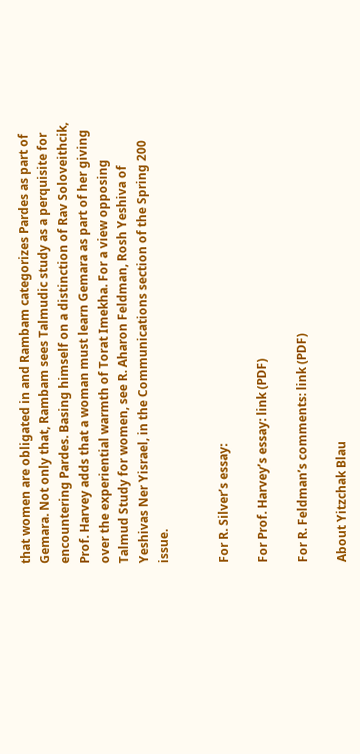that women are obligated in and Rambam categorizes Pardes as part of Gemara. Not only that, Rambam sees Talmudic study as a perquisite for encountering Pardes. Basing himself on a distinction of Rav Soloveithcik, Prof. Harvey adds that a woman must learn Gemara as part of her giving over the experiential warmth of Torat Imekha. For a view opposing Talmud Study for women, see R. Aharon Feldman, Rosh Yeshiva of Yeshivas Ner Yisrael, in the Communications section of the Spring 200 issue.


For R. Silver’s essay:

For Prof. Harvey’s essay: link (PDF)

For R. Feldman’s comments: link (PDF)

About Yitzchak Blau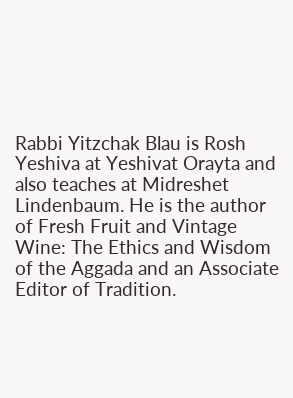Rabbi Yitzchak Blau is Rosh Yeshiva at Yeshivat Orayta and also teaches at Midreshet Lindenbaum. He is the author of Fresh Fruit and Vintage Wine: The Ethics and Wisdom of the Aggada and an Associate Editor of Tradition.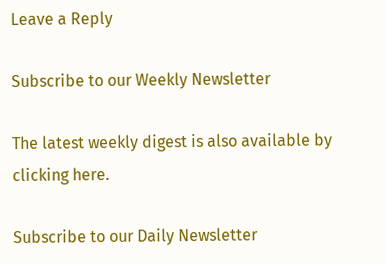Leave a Reply

Subscribe to our Weekly Newsletter

The latest weekly digest is also available by clicking here.

Subscribe to our Daily Newsletter